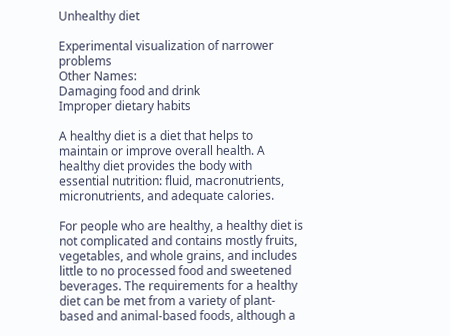Unhealthy diet

Experimental visualization of narrower problems
Other Names:
Damaging food and drink
Improper dietary habits

A healthy diet is a diet that helps to maintain or improve overall health. A healthy diet provides the body with essential nutrition: fluid, macronutrients, micronutrients, and adequate calories.

For people who are healthy, a healthy diet is not complicated and contains mostly fruits, vegetables, and whole grains, and includes little to no processed food and sweetened beverages. The requirements for a healthy diet can be met from a variety of plant-based and animal-based foods, although a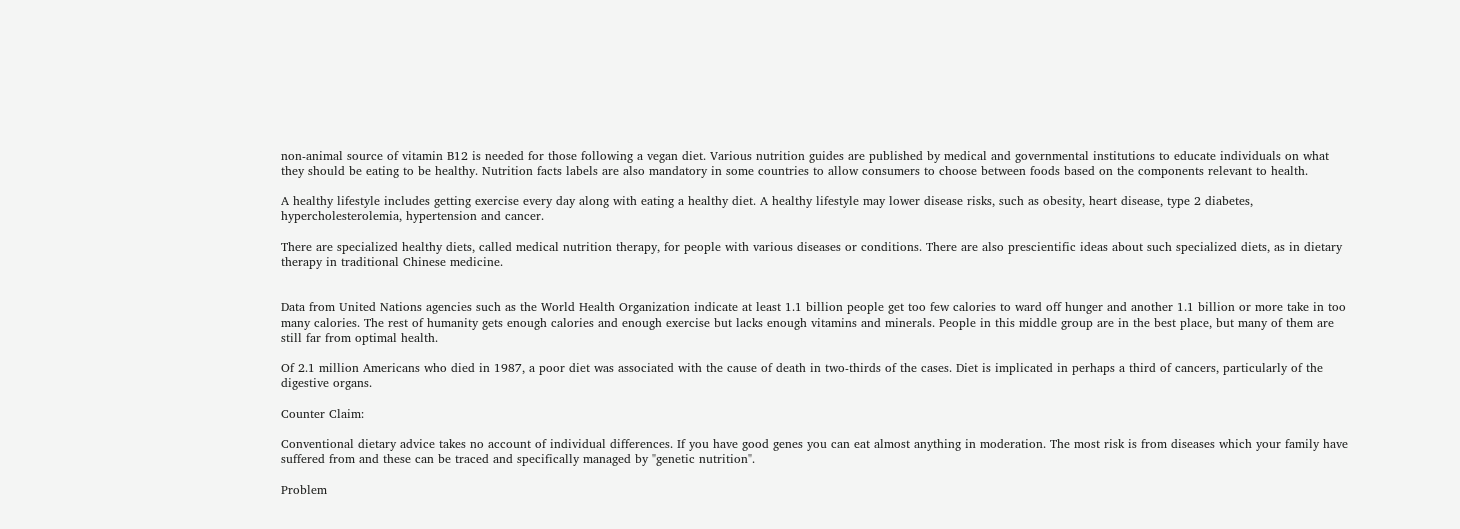non-animal source of vitamin B12 is needed for those following a vegan diet. Various nutrition guides are published by medical and governmental institutions to educate individuals on what they should be eating to be healthy. Nutrition facts labels are also mandatory in some countries to allow consumers to choose between foods based on the components relevant to health.

A healthy lifestyle includes getting exercise every day along with eating a healthy diet. A healthy lifestyle may lower disease risks, such as obesity, heart disease, type 2 diabetes, hypercholesterolemia, hypertension and cancer.

There are specialized healthy diets, called medical nutrition therapy, for people with various diseases or conditions. There are also prescientific ideas about such specialized diets, as in dietary therapy in traditional Chinese medicine.


Data from United Nations agencies such as the World Health Organization indicate at least 1.1 billion people get too few calories to ward off hunger and another 1.1 billion or more take in too many calories. The rest of humanity gets enough calories and enough exercise but lacks enough vitamins and minerals. People in this middle group are in the best place, but many of them are still far from optimal health.

Of 2.1 million Americans who died in 1987, a poor diet was associated with the cause of death in two-thirds of the cases. Diet is implicated in perhaps a third of cancers, particularly of the digestive organs.

Counter Claim:

Conventional dietary advice takes no account of individual differences. If you have good genes you can eat almost anything in moderation. The most risk is from diseases which your family have suffered from and these can be traced and specifically managed by "genetic nutrition".

Problem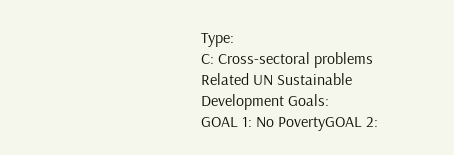Type:
C: Cross-sectoral problems
Related UN Sustainable Development Goals:
GOAL 1: No PovertyGOAL 2: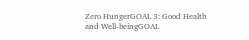Zero HungerGOAL 3: Good Health and Well-beingGOAL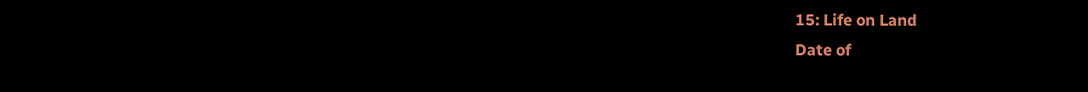15: Life on Land
Date of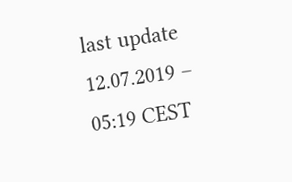last update
12.07.2019 – 05:19 CEST